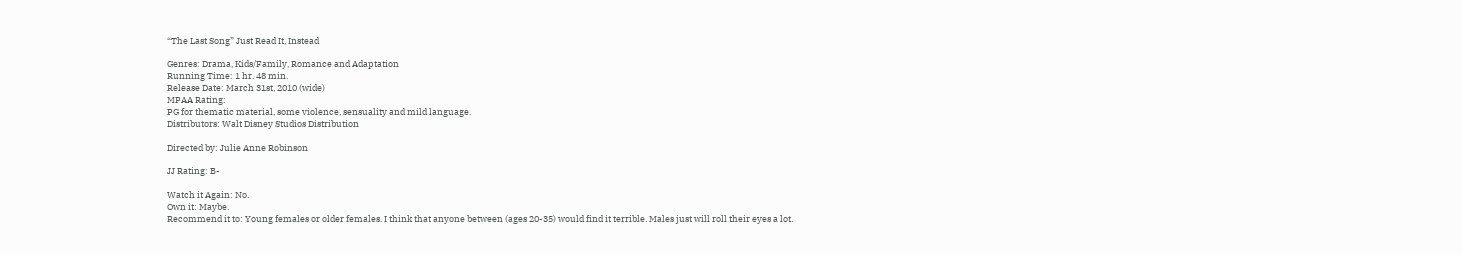“The Last Song” Just Read It, Instead

Genres: Drama, Kids/Family, Romance and Adaptation
Running Time: 1 hr. 48 min.
Release Date: March 31st, 2010 (wide)
MPAA Rating:
PG for thematic material, some violence, sensuality and mild language.
Distributors: Walt Disney Studios Distribution

Directed by: Julie Anne Robinson

JJ Rating: B-

Watch it Again: No.
Own it: Maybe.
Recommend it to: Young females or older females. I think that anyone between (ages 20-35) would find it terrible. Males just will roll their eyes a lot.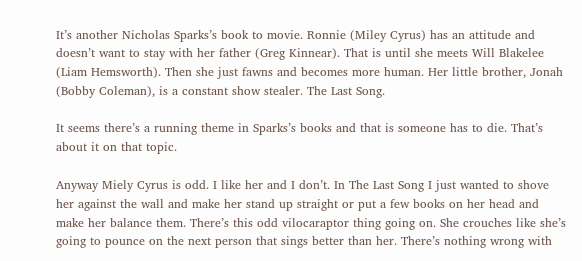It’s another Nicholas Sparks’s book to movie. Ronnie (Miley Cyrus) has an attitude and doesn’t want to stay with her father (Greg Kinnear). That is until she meets Will Blakelee (Liam Hemsworth). Then she just fawns and becomes more human. Her little brother, Jonah (Bobby Coleman), is a constant show stealer. The Last Song.

It seems there’s a running theme in Sparks’s books and that is someone has to die. That’s about it on that topic.

Anyway Miely Cyrus is odd. I like her and I don’t. In The Last Song I just wanted to shove her against the wall and make her stand up straight or put a few books on her head and make her balance them. There’s this odd vilocaraptor thing going on. She crouches like she’s going to pounce on the next person that sings better than her. There’s nothing wrong with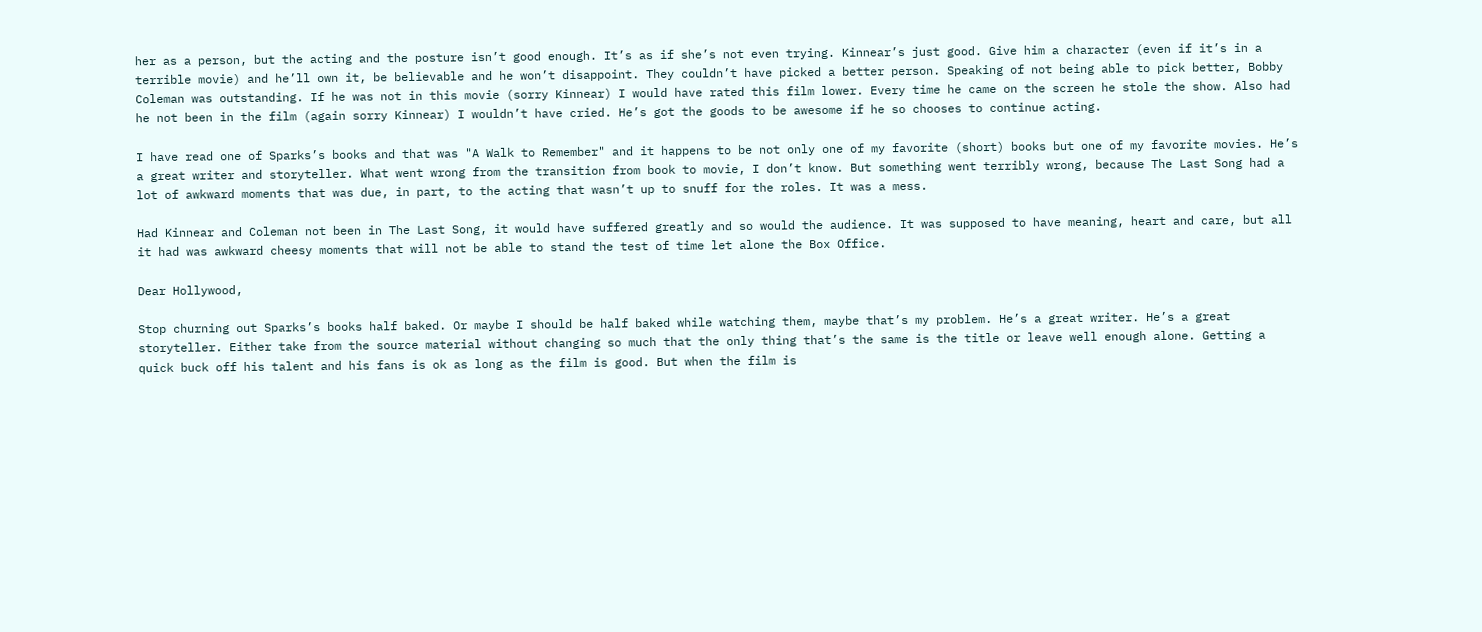her as a person, but the acting and the posture isn’t good enough. It’s as if she’s not even trying. Kinnear’s just good. Give him a character (even if it’s in a terrible movie) and he’ll own it, be believable and he won’t disappoint. They couldn’t have picked a better person. Speaking of not being able to pick better, Bobby Coleman was outstanding. If he was not in this movie (sorry Kinnear) I would have rated this film lower. Every time he came on the screen he stole the show. Also had he not been in the film (again sorry Kinnear) I wouldn’t have cried. He’s got the goods to be awesome if he so chooses to continue acting.

I have read one of Sparks’s books and that was "A Walk to Remember" and it happens to be not only one of my favorite (short) books but one of my favorite movies. He’s a great writer and storyteller. What went wrong from the transition from book to movie, I don’t know. But something went terribly wrong, because The Last Song had a lot of awkward moments that was due, in part, to the acting that wasn’t up to snuff for the roles. It was a mess.

Had Kinnear and Coleman not been in The Last Song, it would have suffered greatly and so would the audience. It was supposed to have meaning, heart and care, but all it had was awkward cheesy moments that will not be able to stand the test of time let alone the Box Office.

Dear Hollywood,

Stop churning out Sparks’s books half baked. Or maybe I should be half baked while watching them, maybe that’s my problem. He’s a great writer. He’s a great storyteller. Either take from the source material without changing so much that the only thing that’s the same is the title or leave well enough alone. Getting a quick buck off his talent and his fans is ok as long as the film is good. But when the film is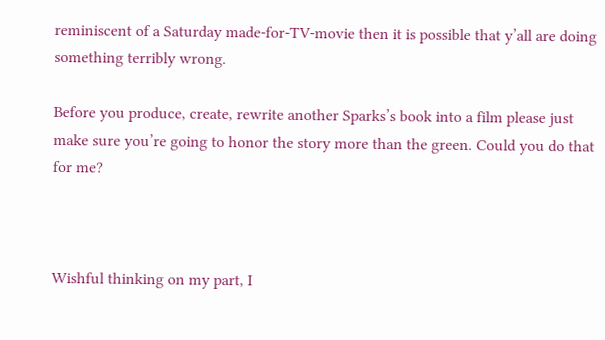reminiscent of a Saturday made-for-TV-movie then it is possible that y’all are doing something terribly wrong.

Before you produce, create, rewrite another Sparks’s book into a film please just make sure you’re going to honor the story more than the green. Could you do that for me?



Wishful thinking on my part, I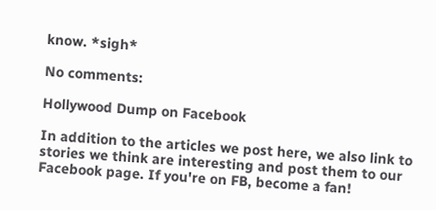know. *sigh*

No comments:

Hollywood Dump on Facebook

In addition to the articles we post here, we also link to stories we think are interesting and post them to our Facebook page. If you're on FB, become a fan!